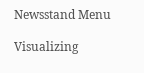Newsstand Menu

Visualizing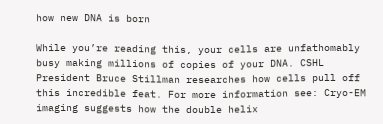how new DNA is born

While you’re reading this, your cells are unfathomably busy making millions of copies of your DNA. CSHL President Bruce Stillman researches how cells pull off this incredible feat. For more information see: Cryo-EM imaging suggests how the double helix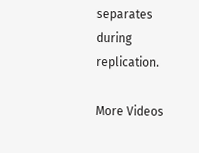separates during replication.

More Videos